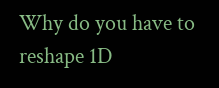Why do you have to reshape 1D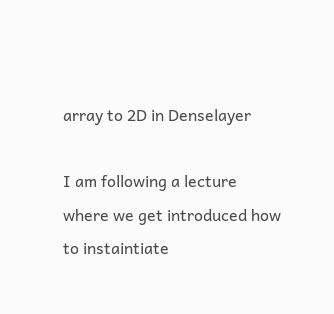array to 2D in Denselayer

I am following a lecture where we get introduced how to instaintiate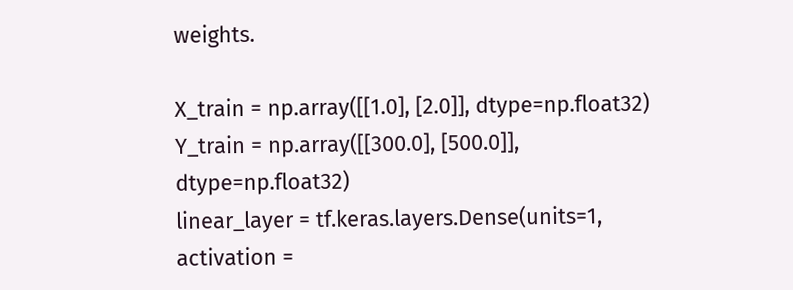weights.

X_train = np.array([[1.0], [2.0]], dtype=np.float32)
Y_train = np.array([[300.0], [500.0]], dtype=np.float32)
linear_layer = tf.keras.layers.Dense(units=1, activation =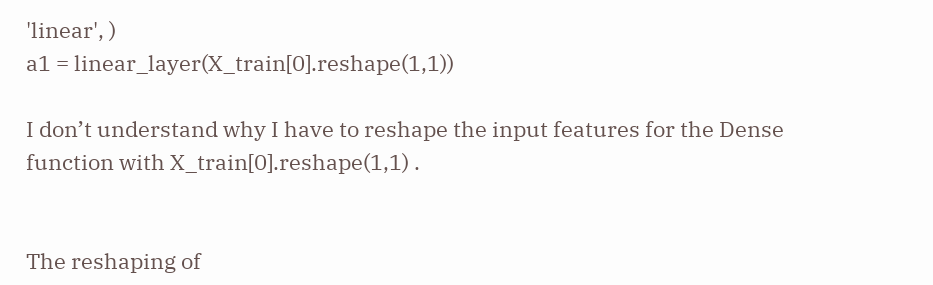'linear', )
a1 = linear_layer(X_train[0].reshape(1,1))

I don’t understand why I have to reshape the input features for the Dense function with X_train[0].reshape(1,1) .


The reshaping of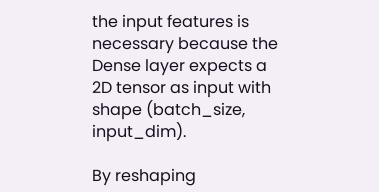the input features is necessary because the Dense layer expects a 2D tensor as input with shape (batch_size, input_dim).

By reshaping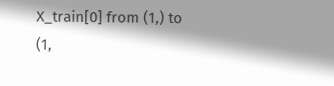X_train[0] from (1,) to (1,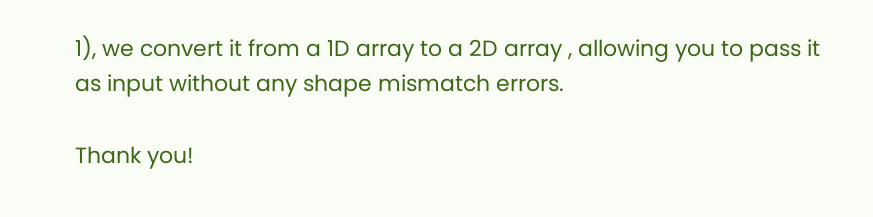1), we convert it from a 1D array to a 2D array , allowing you to pass it as input without any shape mismatch errors.

Thank you!